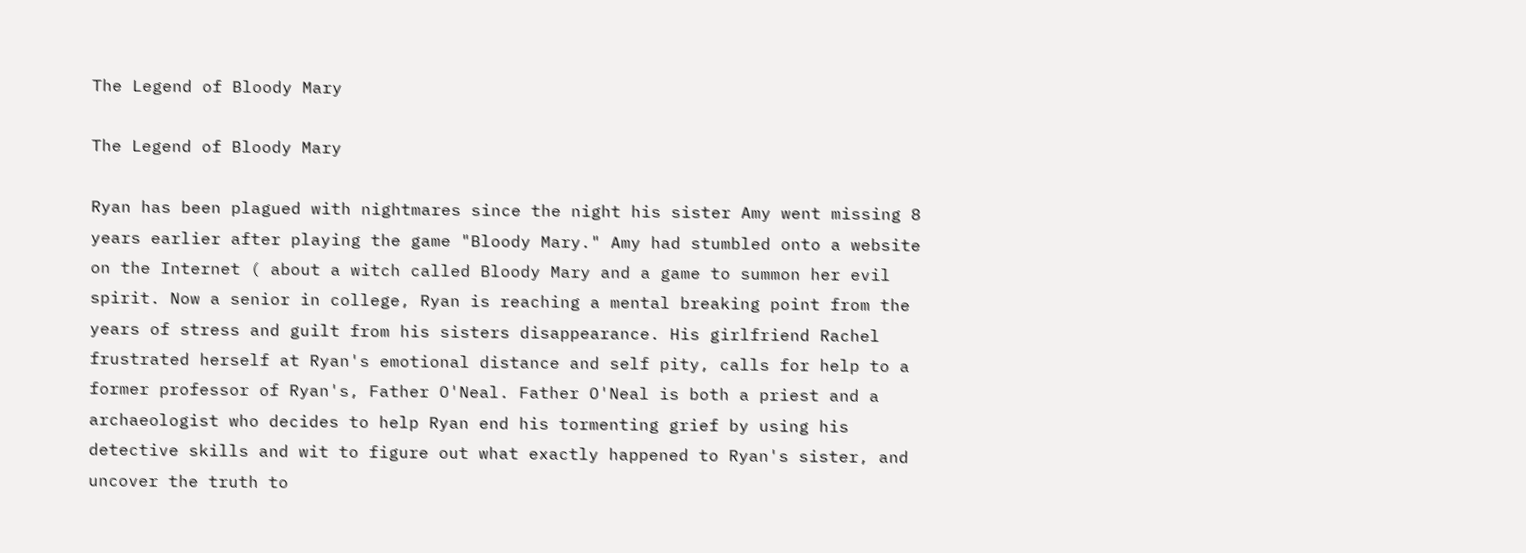The Legend of Bloody Mary

The Legend of Bloody Mary

Ryan has been plagued with nightmares since the night his sister Amy went missing 8 years earlier after playing the game "Bloody Mary." Amy had stumbled onto a website on the Internet ( about a witch called Bloody Mary and a game to summon her evil spirit. Now a senior in college, Ryan is reaching a mental breaking point from the years of stress and guilt from his sisters disappearance. His girlfriend Rachel frustrated herself at Ryan's emotional distance and self pity, calls for help to a former professor of Ryan's, Father O'Neal. Father O'Neal is both a priest and a archaeologist who decides to help Ryan end his tormenting grief by using his detective skills and wit to figure out what exactly happened to Ryan's sister, and uncover the truth to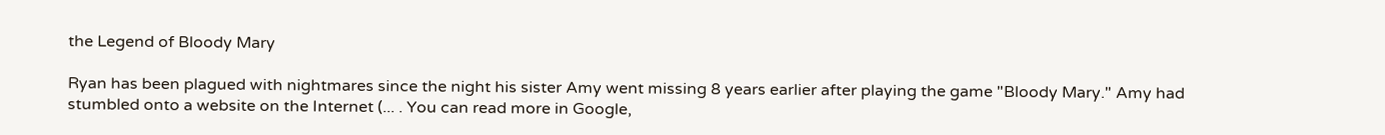the Legend of Bloody Mary

Ryan has been plagued with nightmares since the night his sister Amy went missing 8 years earlier after playing the game "Bloody Mary." Amy had stumbled onto a website on the Internet (... . You can read more in Google,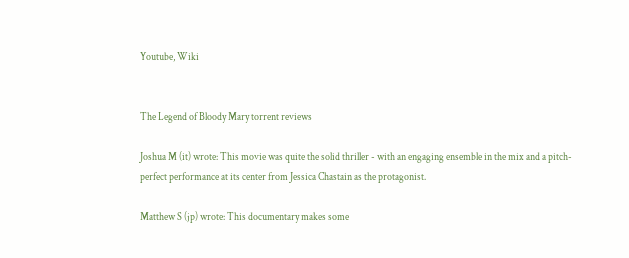Youtube, Wiki


The Legend of Bloody Mary torrent reviews

Joshua M (it) wrote: This movie was quite the solid thriller - with an engaging ensemble in the mix and a pitch-perfect performance at its center from Jessica Chastain as the protagonist.

Matthew S (jp) wrote: This documentary makes some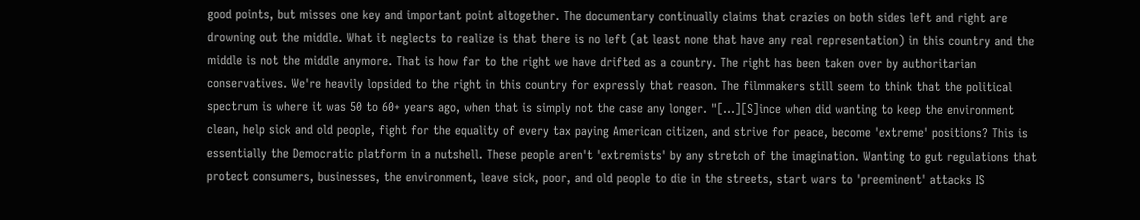good points, but misses one key and important point altogether. The documentary continually claims that crazies on both sides left and right are drowning out the middle. What it neglects to realize is that there is no left (at least none that have any real representation) in this country and the middle is not the middle anymore. That is how far to the right we have drifted as a country. The right has been taken over by authoritarian conservatives. We're heavily lopsided to the right in this country for expressly that reason. The filmmakers still seem to think that the political spectrum is where it was 50 to 60+ years ago, when that is simply not the case any longer. "[...][S]ince when did wanting to keep the environment clean, help sick and old people, fight for the equality of every tax paying American citizen, and strive for peace, become 'extreme' positions? This is essentially the Democratic platform in a nutshell. These people aren't 'extremists' by any stretch of the imagination. Wanting to gut regulations that protect consumers, businesses, the environment, leave sick, poor, and old people to die in the streets, start wars to 'preeminent' attacks IS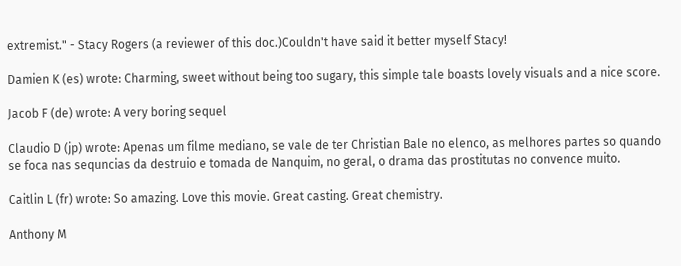extremist." - Stacy Rogers (a reviewer of this doc.)Couldn't have said it better myself Stacy!

Damien K (es) wrote: Charming, sweet without being too sugary, this simple tale boasts lovely visuals and a nice score.

Jacob F (de) wrote: A very boring sequel

Claudio D (jp) wrote: Apenas um filme mediano, se vale de ter Christian Bale no elenco, as melhores partes so quando se foca nas sequncias da destruio e tomada de Nanquim, no geral, o drama das prostitutas no convence muito.

Caitlin L (fr) wrote: So amazing. Love this movie. Great casting. Great chemistry.

Anthony M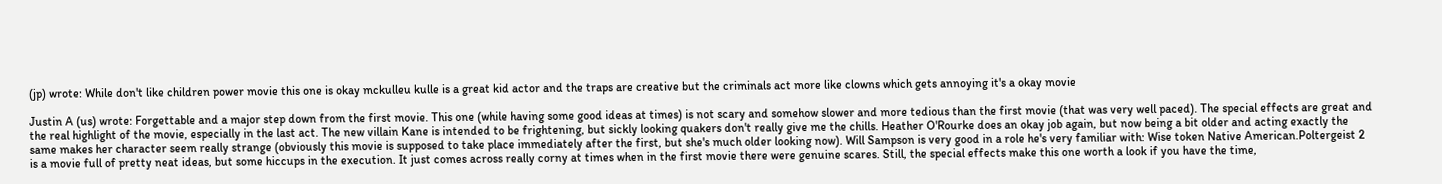(jp) wrote: While don't like children power movie this one is okay mckulleu kulle is a great kid actor and the traps are creative but the criminals act more like clowns which gets annoying it's a okay movie

Justin A (us) wrote: Forgettable and a major step down from the first movie. This one (while having some good ideas at times) is not scary and somehow slower and more tedious than the first movie (that was very well paced). The special effects are great and the real highlight of the movie, especially in the last act. The new villain Kane is intended to be frightening, but sickly looking quakers don't really give me the chills. Heather O'Rourke does an okay job again, but now being a bit older and acting exactly the same makes her character seem really strange (obviously this movie is supposed to take place immediately after the first, but she's much older looking now). Will Sampson is very good in a role he's very familiar with: Wise token Native American.Poltergeist 2 is a movie full of pretty neat ideas, but some hiccups in the execution. It just comes across really corny at times when in the first movie there were genuine scares. Still, the special effects make this one worth a look if you have the time,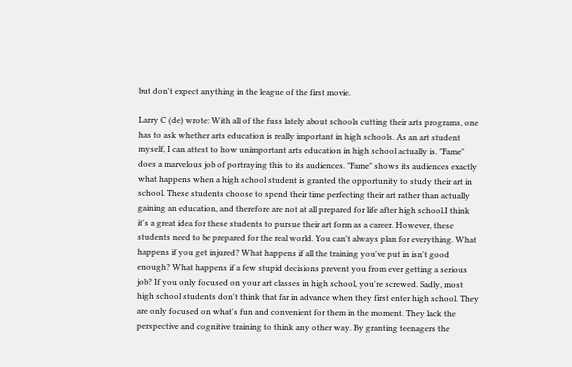but don't expect anything in the league of the first movie.

Larry C (de) wrote: With all of the fuss lately about schools cutting their arts programs, one has to ask whether arts education is really important in high schools. As an art student myself, I can attest to how unimportant arts education in high school actually is. "Fame" does a marvelous job of portraying this to its audiences. "Fame" shows its audiences exactly what happens when a high school student is granted the opportunity to study their art in school. These students choose to spend their time perfecting their art rather than actually gaining an education, and therefore are not at all prepared for life after high school.I think it's a great idea for these students to pursue their art form as a career. However, these students need to be prepared for the real world. You can't always plan for everything. What happens if you get injured? What happens if all the training you've put in isn't good enough? What happens if a few stupid decisions prevent you from ever getting a serious job? If you only focused on your art classes in high school, you're screwed. Sadly, most high school students don't think that far in advance when they first enter high school. They are only focused on what's fun and convenient for them in the moment. They lack the perspective and cognitive training to think any other way. By granting teenagers the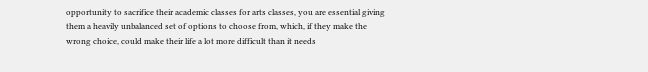opportunity to sacrifice their academic classes for arts classes, you are essential giving them a heavily unbalanced set of options to choose from, which, if they make the wrong choice, could make their life a lot more difficult than it needs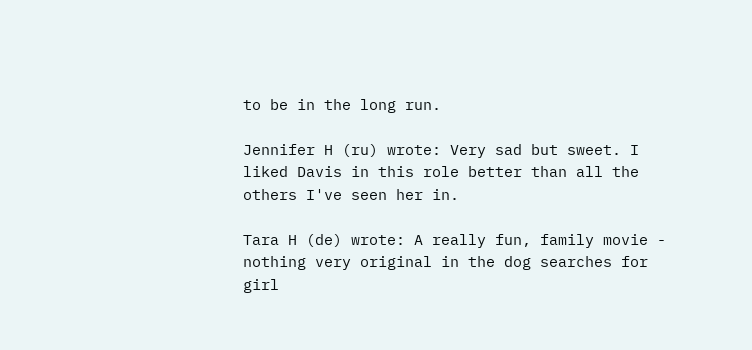to be in the long run.

Jennifer H (ru) wrote: Very sad but sweet. I liked Davis in this role better than all the others I've seen her in.

Tara H (de) wrote: A really fun, family movie - nothing very original in the dog searches for girl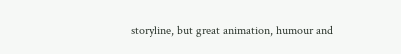storyline, but great animation, humour and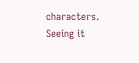characters. Seeing it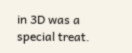in 3D was a special treat.